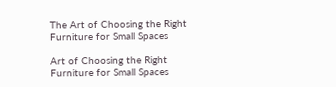The Art of Choosing the Right Furniture for Small Spaces

Art of Choosing the Right Furniture for Small Spaces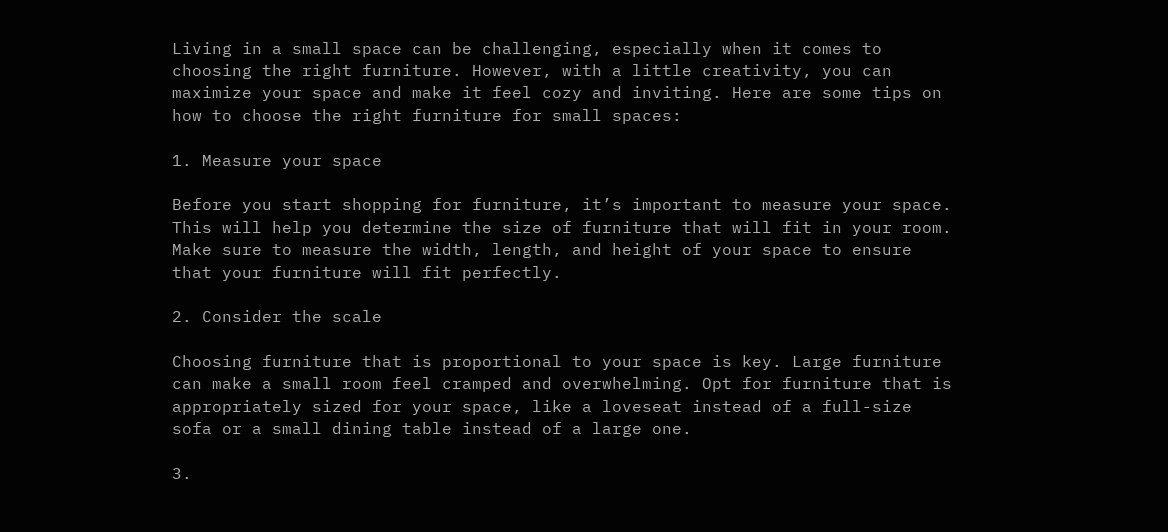Living in a small space can be challenging, especially when it comes to choosing the right furniture. However, with a little creativity, you can maximize your space and make it feel cozy and inviting. Here are some tips on how to choose the right furniture for small spaces:

1. Measure your space

Before you start shopping for furniture, it’s important to measure your space. This will help you determine the size of furniture that will fit in your room. Make sure to measure the width, length, and height of your space to ensure that your furniture will fit perfectly.

2. Consider the scale

Choosing furniture that is proportional to your space is key. Large furniture can make a small room feel cramped and overwhelming. Opt for furniture that is appropriately sized for your space, like a loveseat instead of a full-size sofa or a small dining table instead of a large one.

3.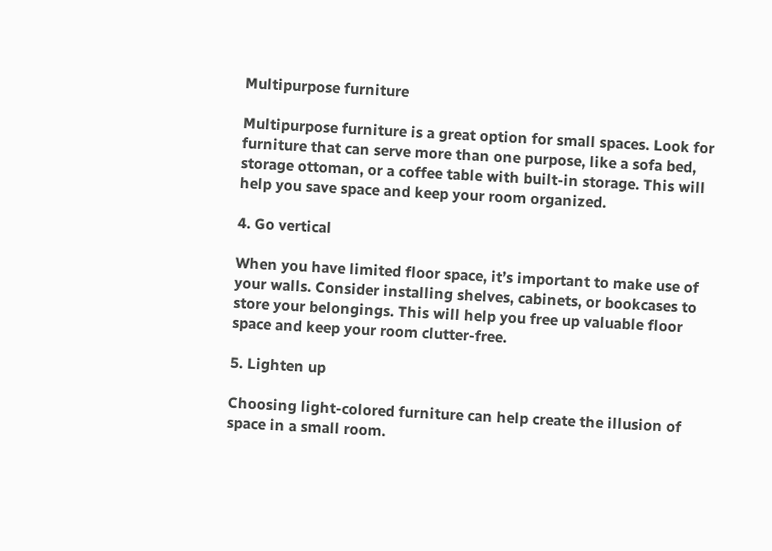Multipurpose furniture

Multipurpose furniture is a great option for small spaces. Look for furniture that can serve more than one purpose, like a sofa bed, storage ottoman, or a coffee table with built-in storage. This will help you save space and keep your room organized.

4. Go vertical

When you have limited floor space, it’s important to make use of your walls. Consider installing shelves, cabinets, or bookcases to store your belongings. This will help you free up valuable floor space and keep your room clutter-free.

5. Lighten up

Choosing light-colored furniture can help create the illusion of space in a small room.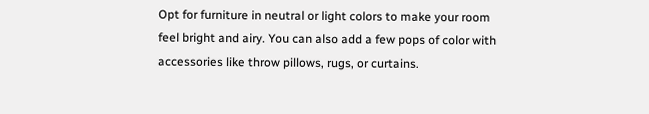Opt for furniture in neutral or light colors to make your room feel bright and airy. You can also add a few pops of color with accessories like throw pillows, rugs, or curtains.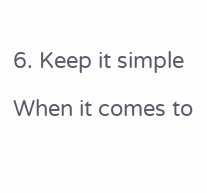6. Keep it simple

When it comes to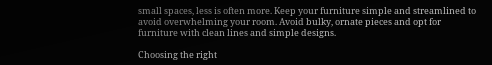small spaces, less is often more. Keep your furniture simple and streamlined to avoid overwhelming your room. Avoid bulky, ornate pieces and opt for furniture with clean lines and simple designs.

Choosing the right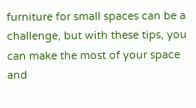furniture for small spaces can be a challenge, but with these tips, you can make the most of your space and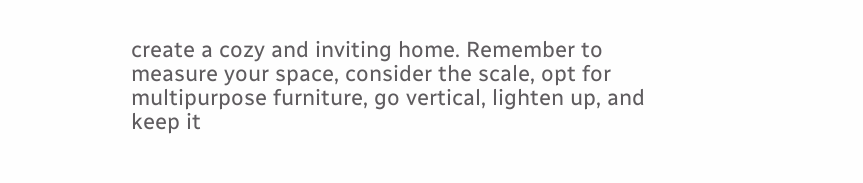create a cozy and inviting home. Remember to measure your space, consider the scale, opt for multipurpose furniture, go vertical, lighten up, and keep it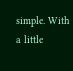simple. With a little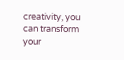creativity, you can transform your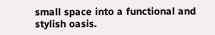small space into a functional and stylish oasis.